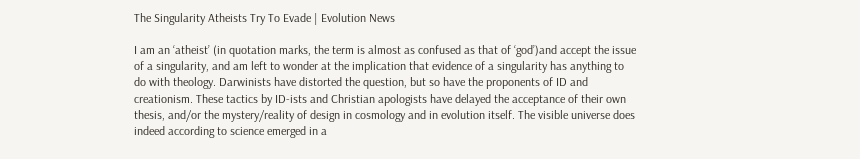The Singularity Atheists Try To Evade | Evolution News

I am an ‘atheist’ (in quotation marks, the term is almost as confused as that of ‘god’)and accept the issue of a singularity, and am left to wonder at the implication that evidence of a singularity has anything to do with theology. Darwinists have distorted the question, but so have the proponents of ID and creationism. These tactics by ID-ists and Christian apologists have delayed the acceptance of their own thesis, and/or the mystery/reality of design in cosmology and in evolution itself. The visible universe does indeed according to science emerged in a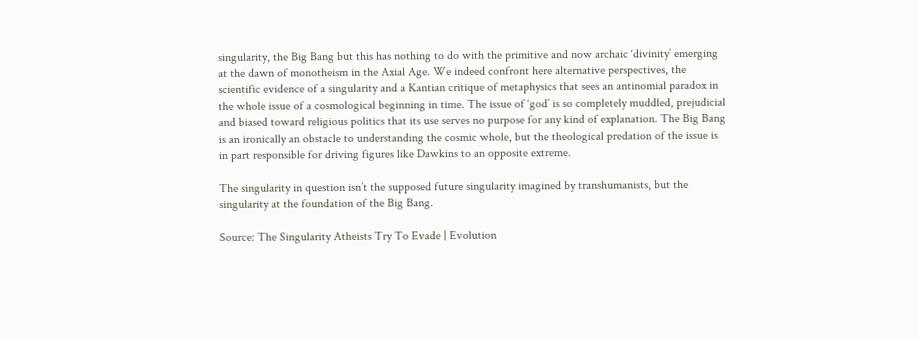singularity, the Big Bang but this has nothing to do with the primitive and now archaic ‘divinity’ emerging at the dawn of monotheism in the Axial Age. We indeed confront here alternative perspectives, the scientific evidence of a singularity and a Kantian critique of metaphysics that sees an antinomial paradox in the whole issue of a cosmological beginning in time. The issue of ‘god’ is so completely muddled, prejudicial and biased toward religious politics that its use serves no purpose for any kind of explanation. The Big Bang is an ironically an obstacle to understanding the cosmic whole, but the theological predation of the issue is in part responsible for driving figures like Dawkins to an opposite extreme.

The singularity in question isn’t the supposed future singularity imagined by transhumanists, but the singularity at the foundation of the Big Bang.

Source: The Singularity Atheists Try To Evade | Evolution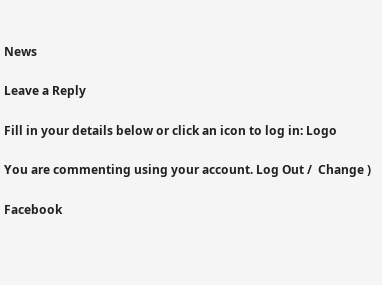News

Leave a Reply

Fill in your details below or click an icon to log in: Logo

You are commenting using your account. Log Out /  Change )

Facebook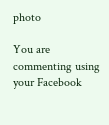photo

You are commenting using your Facebook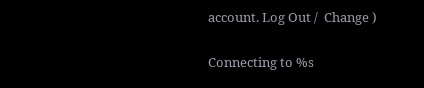account. Log Out /  Change )

Connecting to %s